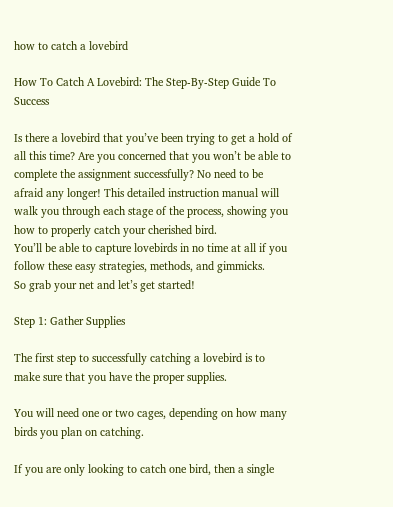how to catch a lovebird

How To Catch A Lovebird: The Step-By-Step Guide To Success

Is there a lovebird that you’ve been trying to get a hold of all this time? Are you concerned that you won’t be able to complete the assignment successfully? No need to be afraid any longer! This detailed instruction manual will walk you through each stage of the process, showing you how to properly catch your cherished bird.
You’ll be able to capture lovebirds in no time at all if you follow these easy strategies, methods, and gimmicks.
So grab your net and let’s get started!

Step 1: Gather Supplies

The first step to successfully catching a lovebird is to make sure that you have the proper supplies.

You will need one or two cages, depending on how many birds you plan on catching.

If you are only looking to catch one bird, then a single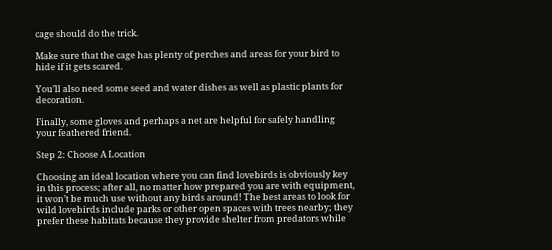cage should do the trick.

Make sure that the cage has plenty of perches and areas for your bird to hide if it gets scared.

You’ll also need some seed and water dishes as well as plastic plants for decoration.

Finally, some gloves and perhaps a net are helpful for safely handling your feathered friend.

Step 2: Choose A Location

Choosing an ideal location where you can find lovebirds is obviously key in this process; after all, no matter how prepared you are with equipment, it won’t be much use without any birds around! The best areas to look for wild lovebirds include parks or other open spaces with trees nearby; they prefer these habitats because they provide shelter from predators while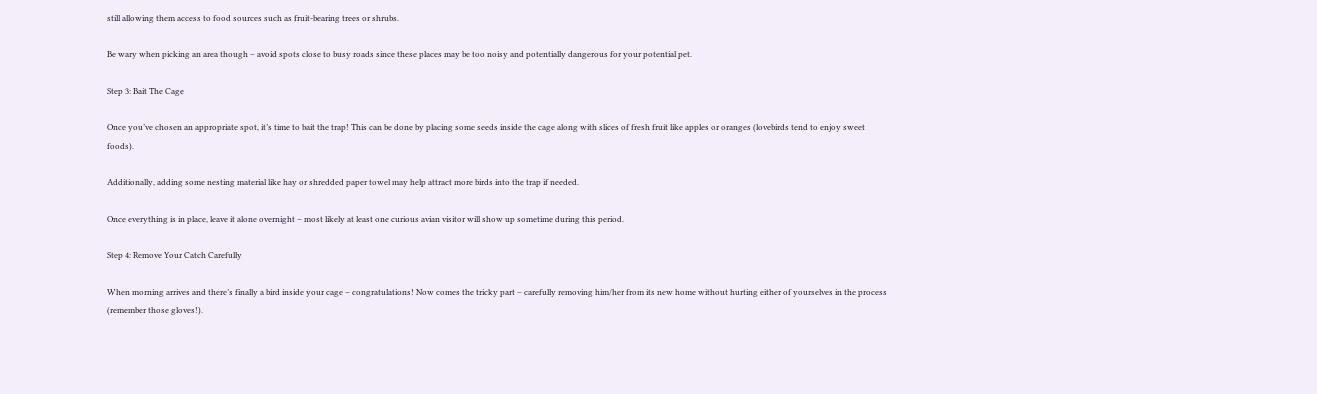still allowing them access to food sources such as fruit-bearing trees or shrubs.

Be wary when picking an area though – avoid spots close to busy roads since these places may be too noisy and potentially dangerous for your potential pet.

Step 3: Bait The Cage

Once you’ve chosen an appropriate spot, it’s time to bait the trap! This can be done by placing some seeds inside the cage along with slices of fresh fruit like apples or oranges (lovebirds tend to enjoy sweet foods).

Additionally, adding some nesting material like hay or shredded paper towel may help attract more birds into the trap if needed.

Once everything is in place, leave it alone overnight – most likely at least one curious avian visitor will show up sometime during this period.

Step 4: Remove Your Catch Carefully

When morning arrives and there’s finally a bird inside your cage – congratulations! Now comes the tricky part – carefully removing him/her from its new home without hurting either of yourselves in the process (remember those gloves!).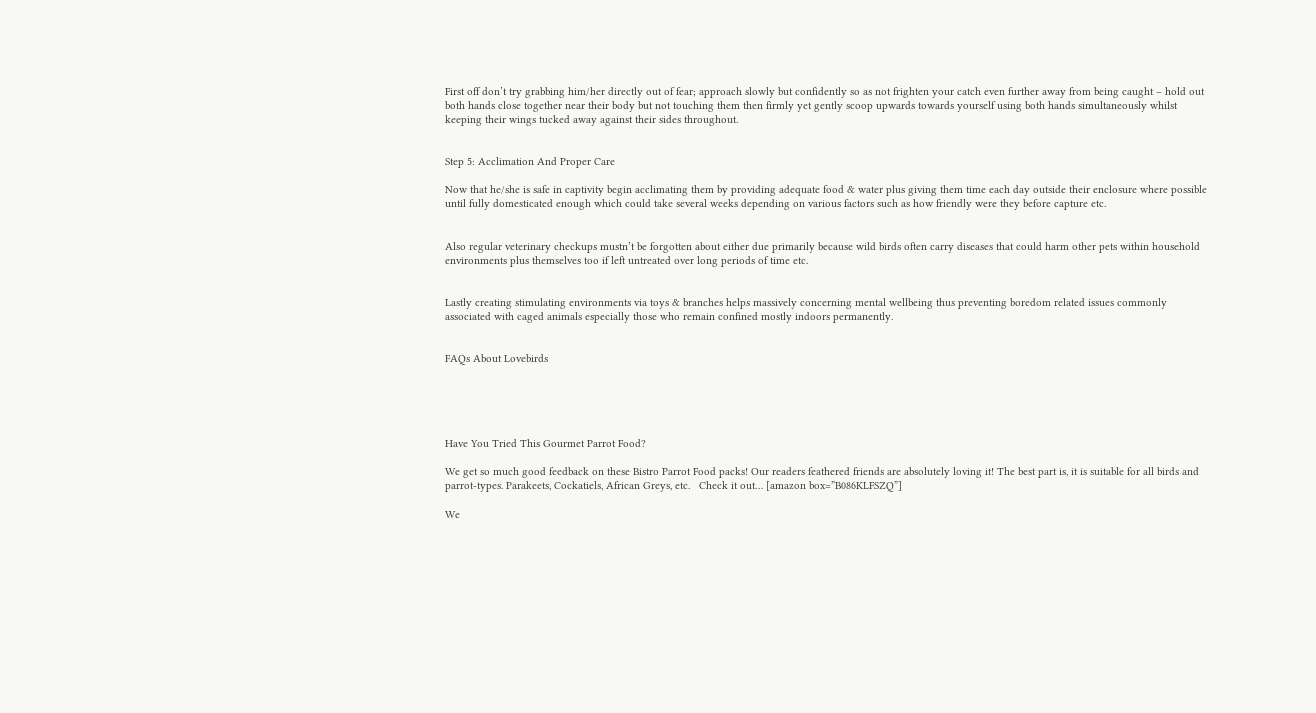First off don’t try grabbing him/her directly out of fear; approach slowly but confidently so as not frighten your catch even further away from being caught – hold out both hands close together near their body but not touching them then firmly yet gently scoop upwards towards yourself using both hands simultaneously whilst keeping their wings tucked away against their sides throughout.


Step 5: Acclimation And Proper Care

Now that he/she is safe in captivity begin acclimating them by providing adequate food & water plus giving them time each day outside their enclosure where possible until fully domesticated enough which could take several weeks depending on various factors such as how friendly were they before capture etc.


Also regular veterinary checkups mustn’t be forgotten about either due primarily because wild birds often carry diseases that could harm other pets within household environments plus themselves too if left untreated over long periods of time etc.


Lastly creating stimulating environments via toys & branches helps massively concerning mental wellbeing thus preventing boredom related issues commonly associated with caged animals especially those who remain confined mostly indoors permanently.


FAQs About Lovebirds





Have You Tried This Gourmet Parrot Food?

We get so much good feedback on these Bistro Parrot Food packs! Our readers feathered friends are absolutely loving it! The best part is, it is suitable for all birds and parrot-types. Parakeets, Cockatiels, African Greys, etc.   Check it out… [amazon box=”B086KLFSZQ”]

We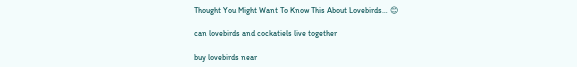Thought You Might Want To Know This About Lovebirds… 😊

can lovebirds and cockatiels live together

buy lovebirds near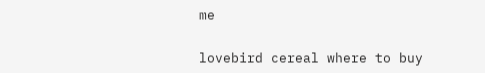me

lovebird cereal where to buy